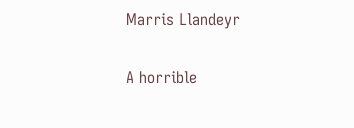Marris Llandeyr

A horrible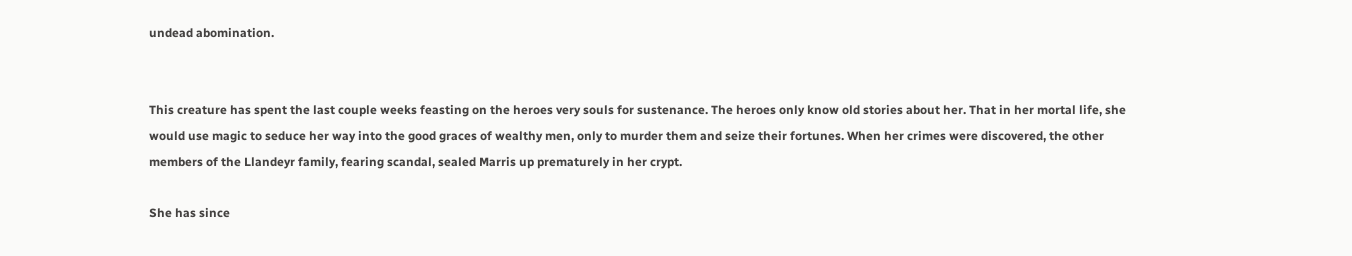undead abomination.


This creature has spent the last couple weeks feasting on the heroes very souls for sustenance. The heroes only know old stories about her. That in her mortal life, she would use magic to seduce her way into the good graces of wealthy men, only to murder them and seize their fortunes. When her crimes were discovered, the other members of the Llandeyr family, fearing scandal, sealed Marris up prematurely in her crypt.

She has since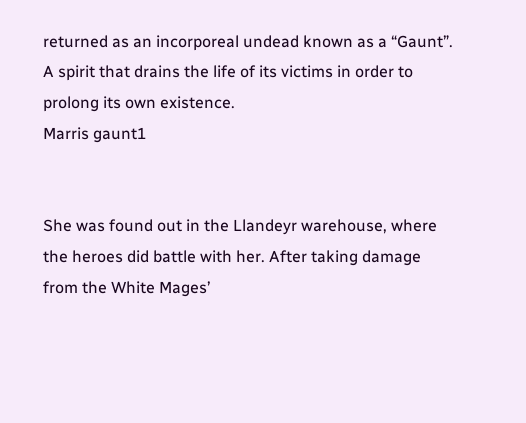returned as an incorporeal undead known as a “Gaunt”. A spirit that drains the life of its victims in order to prolong its own existence.
Marris gaunt1


She was found out in the Llandeyr warehouse, where the heroes did battle with her. After taking damage from the White Mages’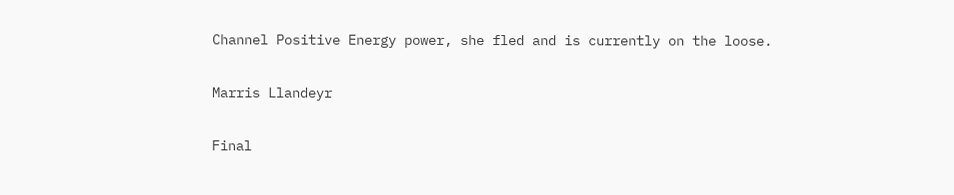Channel Positive Energy power, she fled and is currently on the loose.

Marris Llandeyr

Final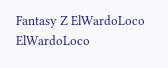Fantasy Z ElWardoLoco ElWardoLoco